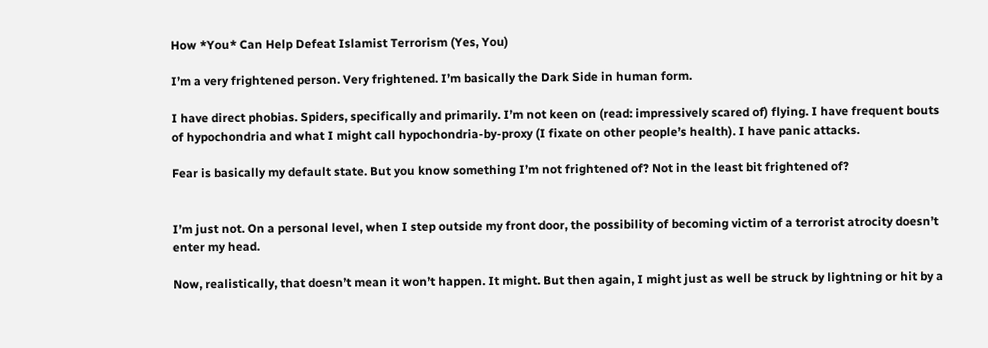How *You* Can Help Defeat Islamist Terrorism (Yes, You)

I’m a very frightened person. Very frightened. I’m basically the Dark Side in human form.

I have direct phobias. Spiders, specifically and primarily. I’m not keen on (read: impressively scared of) flying. I have frequent bouts of hypochondria and what I might call hypochondria-by-proxy (I fixate on other people’s health). I have panic attacks.

Fear is basically my default state. But you know something I’m not frightened of? Not in the least bit frightened of?


I’m just not. On a personal level, when I step outside my front door, the possibility of becoming victim of a terrorist atrocity doesn’t enter my head.

Now, realistically, that doesn’t mean it won’t happen. It might. But then again, I might just as well be struck by lightning or hit by a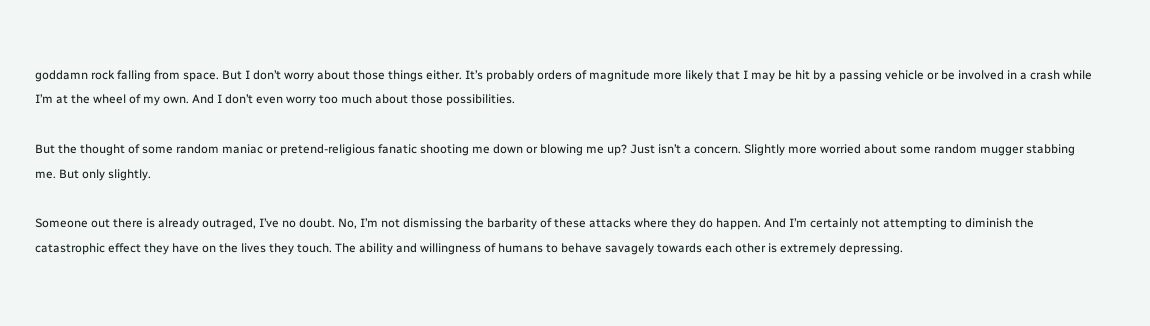goddamn rock falling from space. But I don’t worry about those things either. It’s probably orders of magnitude more likely that I may be hit by a passing vehicle or be involved in a crash while I’m at the wheel of my own. And I don’t even worry too much about those possibilities.

But the thought of some random maniac or pretend-religious fanatic shooting me down or blowing me up? Just isn’t a concern. Slightly more worried about some random mugger stabbing me. But only slightly.

Someone out there is already outraged, I’ve no doubt. No, I’m not dismissing the barbarity of these attacks where they do happen. And I’m certainly not attempting to diminish the catastrophic effect they have on the lives they touch. The ability and willingness of humans to behave savagely towards each other is extremely depressing.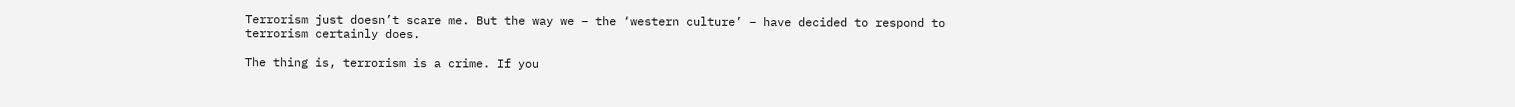Terrorism just doesn’t scare me. But the way we – the ‘western culture’ – have decided to respond to terrorism certainly does.

The thing is, terrorism is a crime. If you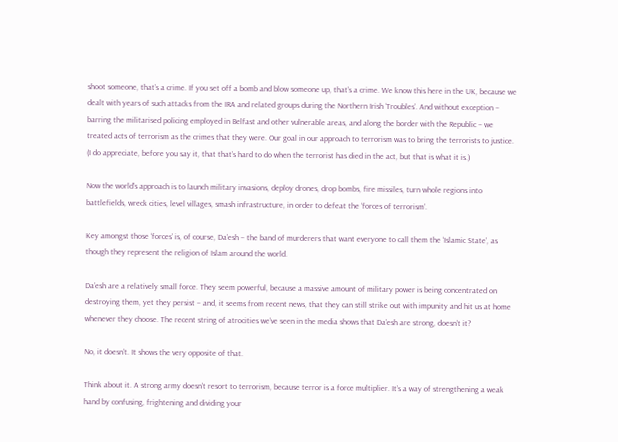shoot someone, that’s a crime. If you set off a bomb and blow someone up, that’s a crime. We know this here in the UK, because we dealt with years of such attacks from the IRA and related groups during the Northern Irish ‘Troubles’. And without exception – barring the militarised policing employed in Belfast and other vulnerable areas, and along the border with the Republic – we treated acts of terrorism as the crimes that they were. Our goal in our approach to terrorism was to bring the terrorists to justice. (I do appreciate, before you say it, that that’s hard to do when the terrorist has died in the act, but that is what it is.)

Now the world’s approach is to launch military invasions, deploy drones, drop bombs, fire missiles, turn whole regions into battlefields, wreck cities, level villages, smash infrastructure, in order to defeat the ‘forces of terrorism’.

Key amongst those ‘forces’ is, of course, Da’esh – the band of murderers that want everyone to call them the ‘Islamic State’, as though they represent the religion of Islam around the world.

Da’esh are a relatively small force. They seem powerful, because a massive amount of military power is being concentrated on destroying them, yet they persist – and, it seems from recent news, that they can still strike out with impunity and hit us at home whenever they choose. The recent string of atrocities we’ve seen in the media shows that Da’esh are strong, doesn’t it?

No, it doesn’t. It shows the very opposite of that.

Think about it. A strong army doesn’t resort to terrorism, because terror is a force multiplier. It’s a way of strengthening a weak hand by confusing, frightening and dividing your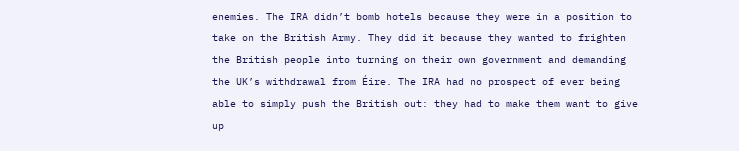enemies. The IRA didn’t bomb hotels because they were in a position to take on the British Army. They did it because they wanted to frighten the British people into turning on their own government and demanding the UK’s withdrawal from Éire. The IRA had no prospect of ever being able to simply push the British out: they had to make them want to give up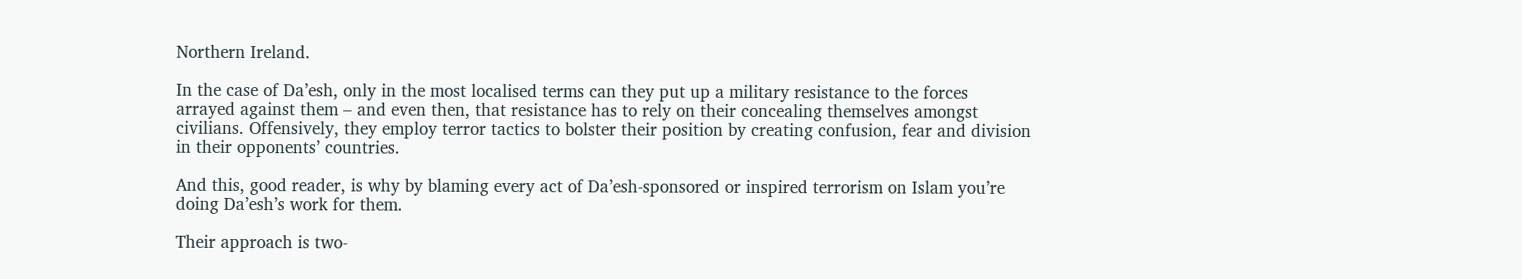Northern Ireland.

In the case of Da’esh, only in the most localised terms can they put up a military resistance to the forces arrayed against them – and even then, that resistance has to rely on their concealing themselves amongst civilians. Offensively, they employ terror tactics to bolster their position by creating confusion, fear and division in their opponents’ countries.

And this, good reader, is why by blaming every act of Da’esh-sponsored or inspired terrorism on Islam you’re doing Da’esh’s work for them.

Their approach is two-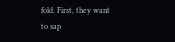fold. First, they want to sap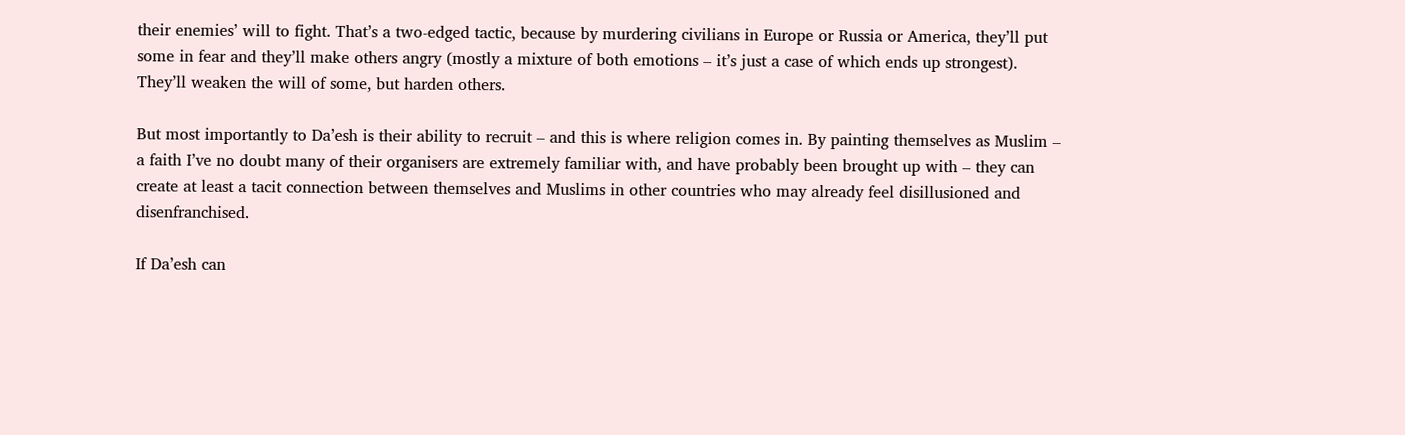their enemies’ will to fight. That’s a two-edged tactic, because by murdering civilians in Europe or Russia or America, they’ll put some in fear and they’ll make others angry (mostly a mixture of both emotions – it’s just a case of which ends up strongest). They’ll weaken the will of some, but harden others.

But most importantly to Da’esh is their ability to recruit – and this is where religion comes in. By painting themselves as Muslim – a faith I’ve no doubt many of their organisers are extremely familiar with, and have probably been brought up with – they can create at least a tacit connection between themselves and Muslims in other countries who may already feel disillusioned and disenfranchised.

If Da’esh can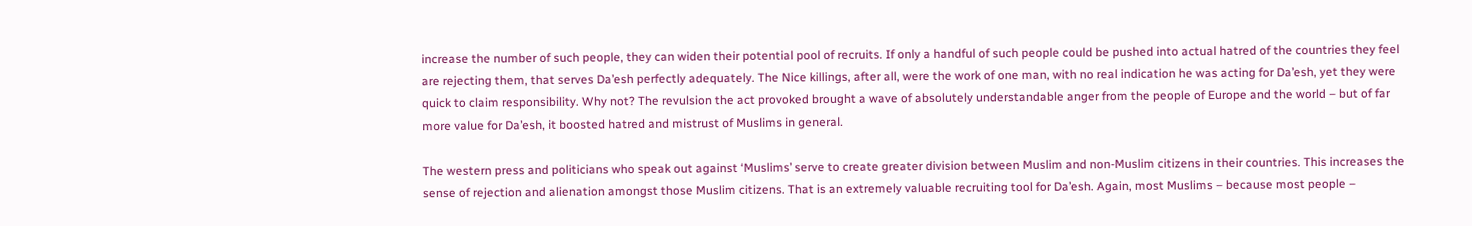increase the number of such people, they can widen their potential pool of recruits. If only a handful of such people could be pushed into actual hatred of the countries they feel are rejecting them, that serves Da’esh perfectly adequately. The Nice killings, after all, were the work of one man, with no real indication he was acting for Da’esh, yet they were quick to claim responsibility. Why not? The revulsion the act provoked brought a wave of absolutely understandable anger from the people of Europe and the world – but of far more value for Da’esh, it boosted hatred and mistrust of Muslims in general.

The western press and politicians who speak out against ‘Muslims’ serve to create greater division between Muslim and non-Muslim citizens in their countries. This increases the sense of rejection and alienation amongst those Muslim citizens. That is an extremely valuable recruiting tool for Da’esh. Again, most Muslims – because most people –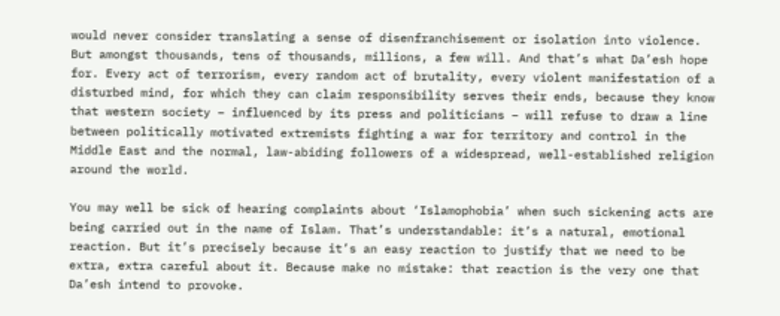would never consider translating a sense of disenfranchisement or isolation into violence. But amongst thousands, tens of thousands, millions, a few will. And that’s what Da’esh hope for. Every act of terrorism, every random act of brutality, every violent manifestation of a disturbed mind, for which they can claim responsibility serves their ends, because they know that western society – influenced by its press and politicians – will refuse to draw a line between politically motivated extremists fighting a war for territory and control in the Middle East and the normal, law-abiding followers of a widespread, well-established religion around the world.

You may well be sick of hearing complaints about ‘Islamophobia’ when such sickening acts are being carried out in the name of Islam. That’s understandable: it’s a natural, emotional reaction. But it’s precisely because it’s an easy reaction to justify that we need to be extra, extra careful about it. Because make no mistake: that reaction is the very one that Da’esh intend to provoke.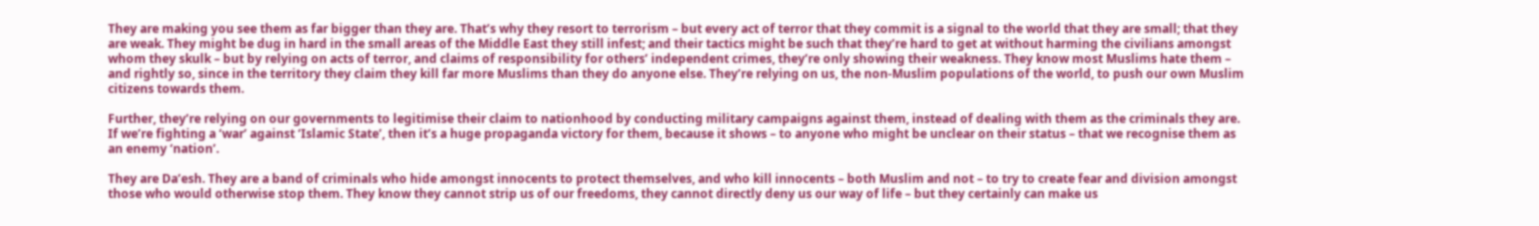They are making you see them as far bigger than they are. That’s why they resort to terrorism – but every act of terror that they commit is a signal to the world that they are small; that they are weak. They might be dug in hard in the small areas of the Middle East they still infest; and their tactics might be such that they’re hard to get at without harming the civilians amongst whom they skulk – but by relying on acts of terror, and claims of responsibility for others’ independent crimes, they’re only showing their weakness. They know most Muslims hate them – and rightly so, since in the territory they claim they kill far more Muslims than they do anyone else. They’re relying on us, the non-Muslim populations of the world, to push our own Muslim citizens towards them.

Further, they’re relying on our governments to legitimise their claim to nationhood by conducting military campaigns against them, instead of dealing with them as the criminals they are. If we’re fighting a ‘war’ against ‘Islamic State’, then it’s a huge propaganda victory for them, because it shows – to anyone who might be unclear on their status – that we recognise them as an enemy ‘nation’.

They are Da’esh. They are a band of criminals who hide amongst innocents to protect themselves, and who kill innocents – both Muslim and not – to try to create fear and division amongst those who would otherwise stop them. They know they cannot strip us of our freedoms, they cannot directly deny us our way of life – but they certainly can make us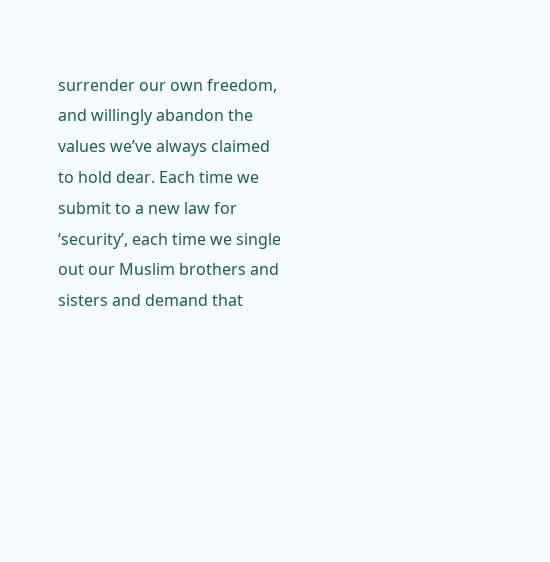surrender our own freedom, and willingly abandon the values we’ve always claimed to hold dear. Each time we submit to a new law for ‘security’, each time we single out our Muslim brothers and sisters and demand that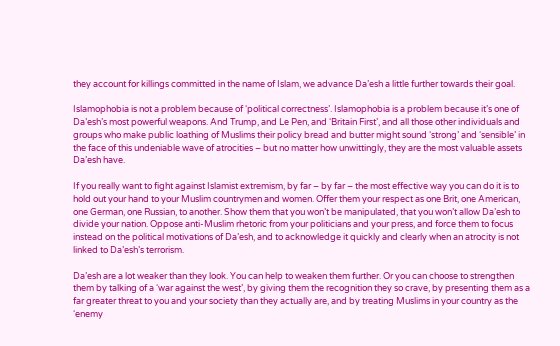they account for killings committed in the name of Islam, we advance Da’esh a little further towards their goal.

Islamophobia is not a problem because of ‘political correctness’. Islamophobia is a problem because it’s one of Da’esh’s most powerful weapons. And Trump, and Le Pen, and ‘Britain First’, and all those other individuals and groups who make public loathing of Muslims their policy bread and butter might sound ‘strong’ and ‘sensible’ in the face of this undeniable wave of atrocities – but no matter how unwittingly, they are the most valuable assets Da’esh have.

If you really want to fight against Islamist extremism, by far – by far – the most effective way you can do it is to hold out your hand to your Muslim countrymen and women. Offer them your respect as one Brit, one American, one German, one Russian, to another. Show them that you won’t be manipulated, that you won’t allow Da’esh to divide your nation. Oppose anti-Muslim rhetoric from your politicians and your press, and force them to focus instead on the political motivations of Da’esh, and to acknowledge it quickly and clearly when an atrocity is not linked to Da’esh’s terrorism.

Da’esh are a lot weaker than they look. You can help to weaken them further. Or you can choose to strengthen them by talking of a ‘war against the west’, by giving them the recognition they so crave, by presenting them as a far greater threat to you and your society than they actually are, and by treating Muslims in your country as the ‘enemy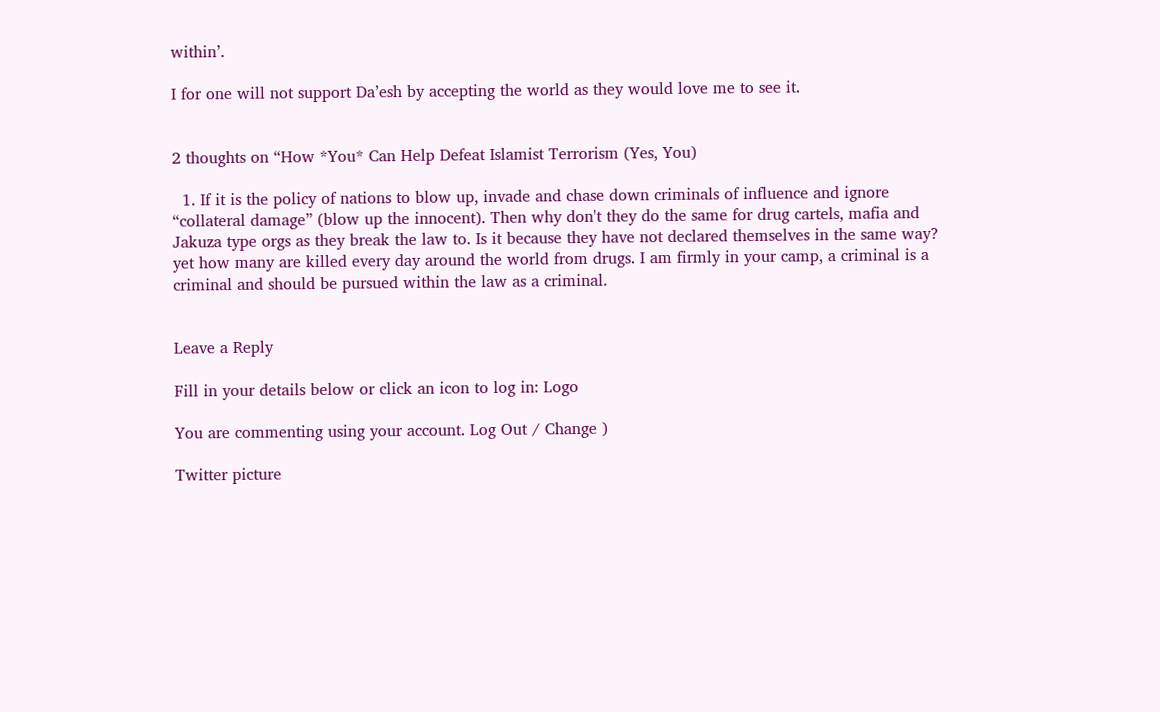within’.

I for one will not support Da’esh by accepting the world as they would love me to see it.


2 thoughts on “How *You* Can Help Defeat Islamist Terrorism (Yes, You)

  1. If it is the policy of nations to blow up, invade and chase down criminals of influence and ignore “collateral damage” (blow up the innocent). Then why don't they do the same for drug cartels, mafia and Jakuza type orgs as they break the law to. Is it because they have not declared themselves in the same way? yet how many are killed every day around the world from drugs. I am firmly in your camp, a criminal is a criminal and should be pursued within the law as a criminal.


Leave a Reply

Fill in your details below or click an icon to log in: Logo

You are commenting using your account. Log Out / Change )

Twitter picture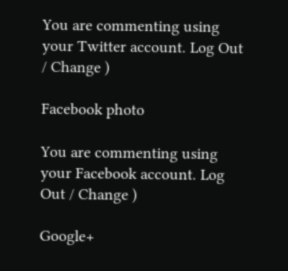You are commenting using your Twitter account. Log Out / Change )

Facebook photo

You are commenting using your Facebook account. Log Out / Change )

Google+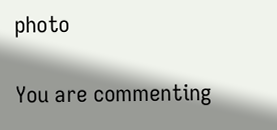photo

You are commenting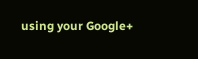using your Google+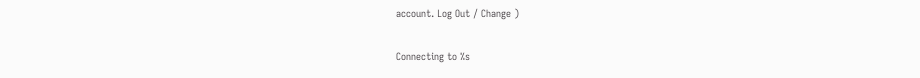account. Log Out / Change )

Connecting to %s